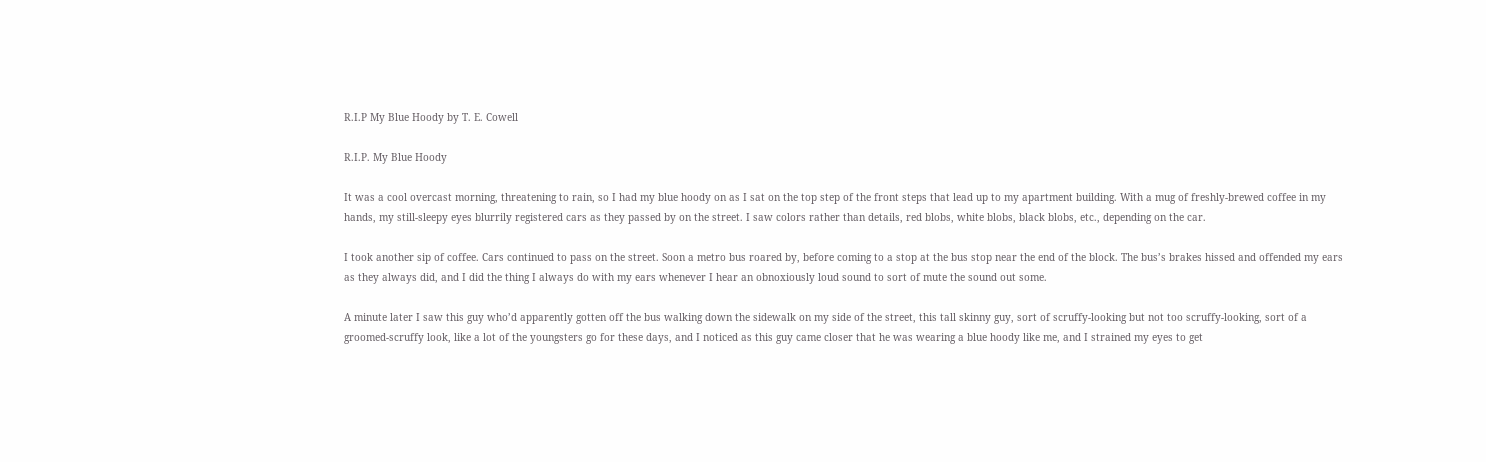R.I.P My Blue Hoody by T. E. Cowell

R.I.P. My Blue Hoody

It was a cool overcast morning, threatening to rain, so I had my blue hoody on as I sat on the top step of the front steps that lead up to my apartment building. With a mug of freshly-brewed coffee in my hands, my still-sleepy eyes blurrily registered cars as they passed by on the street. I saw colors rather than details, red blobs, white blobs, black blobs, etc., depending on the car.

I took another sip of coffee. Cars continued to pass on the street. Soon a metro bus roared by, before coming to a stop at the bus stop near the end of the block. The bus’s brakes hissed and offended my ears as they always did, and I did the thing I always do with my ears whenever I hear an obnoxiously loud sound to sort of mute the sound out some.

A minute later I saw this guy who’d apparently gotten off the bus walking down the sidewalk on my side of the street, this tall skinny guy, sort of scruffy-looking but not too scruffy-looking, sort of a groomed-scruffy look, like a lot of the youngsters go for these days, and I noticed as this guy came closer that he was wearing a blue hoody like me, and I strained my eyes to get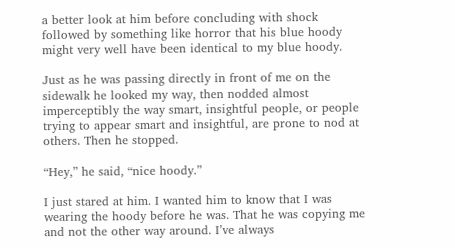a better look at him before concluding with shock followed by something like horror that his blue hoody might very well have been identical to my blue hoody.

Just as he was passing directly in front of me on the sidewalk he looked my way, then nodded almost imperceptibly the way smart, insightful people, or people trying to appear smart and insightful, are prone to nod at others. Then he stopped.

“Hey,” he said, “nice hoody.”

I just stared at him. I wanted him to know that I was wearing the hoody before he was. That he was copying me and not the other way around. I’ve always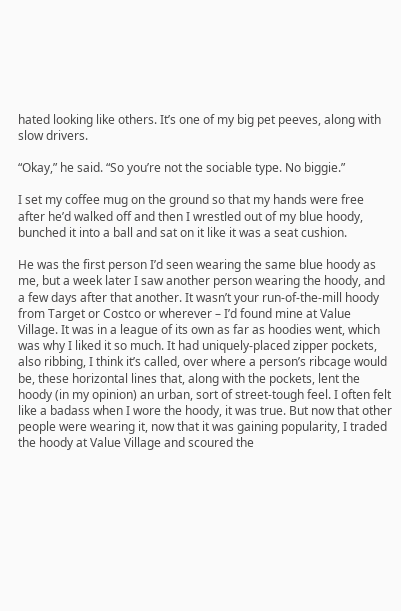hated looking like others. It’s one of my big pet peeves, along with slow drivers.

“Okay,” he said. “So you’re not the sociable type. No biggie.”

I set my coffee mug on the ground so that my hands were free after he’d walked off and then I wrestled out of my blue hoody, bunched it into a ball and sat on it like it was a seat cushion.

He was the first person I’d seen wearing the same blue hoody as me, but a week later I saw another person wearing the hoody, and a few days after that another. It wasn’t your run-of-the-mill hoody from Target or Costco or wherever – I’d found mine at Value Village. It was in a league of its own as far as hoodies went, which was why I liked it so much. It had uniquely-placed zipper pockets, also ribbing, I think it’s called, over where a person’s ribcage would be, these horizontal lines that, along with the pockets, lent the hoody (in my opinion) an urban, sort of street-tough feel. I often felt like a badass when I wore the hoody, it was true. But now that other people were wearing it, now that it was gaining popularity, I traded the hoody at Value Village and scoured the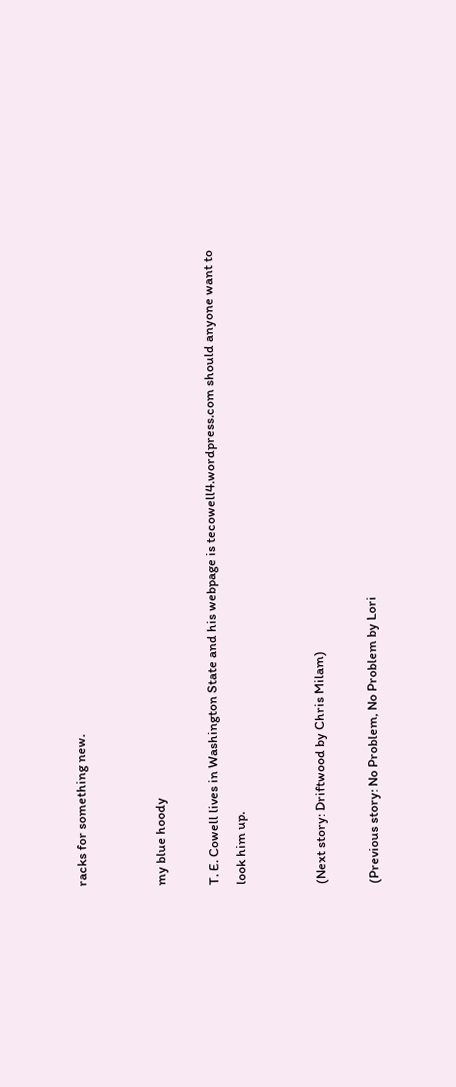racks for something new.


my blue hoody

T. E. Cowell lives in Washington State and his webpage is tecowell4.wordpress.com should anyone want to look him up.


(Next story: Driftwood by Chris Milam)

(Previous story: No Problem, No Problem by Lori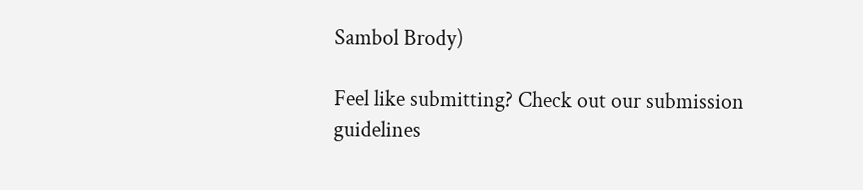Sambol Brody)

Feel like submitting? Check out our submission guidelines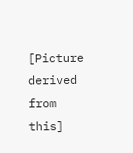[Picture derived from this]